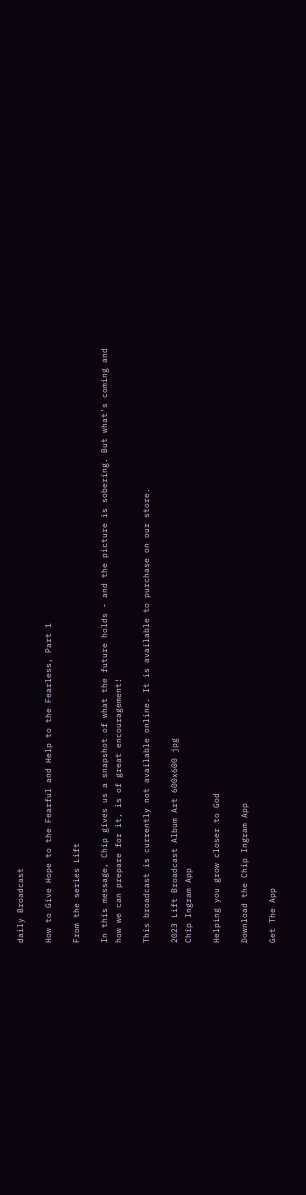daily Broadcast

How to Give Hope to the Fearful and Help to the Fearless, Part 1

From the series Lift

In this message, Chip gives us a snapshot of what the future holds - and the picture is sobering. But what’s coming and how we can prepare for it, is of great encouragement!

This broadcast is currently not available online. It is available to purchase on our store.

2023 Lift Broadcast Album Art 600x600 jpg
Chip Ingram App

Helping you grow closer to God

Download the Chip Ingram App

Get The App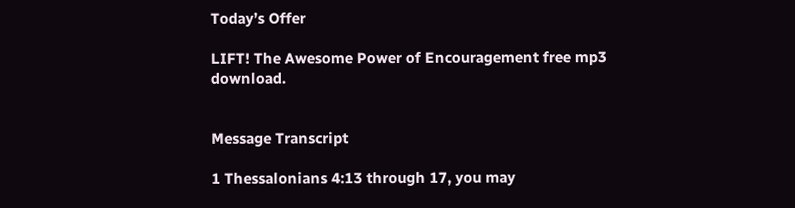Today’s Offer

LIFT! The Awesome Power of Encouragement free mp3 download.


Message Transcript

1 Thessalonians 4:13 through 17, you may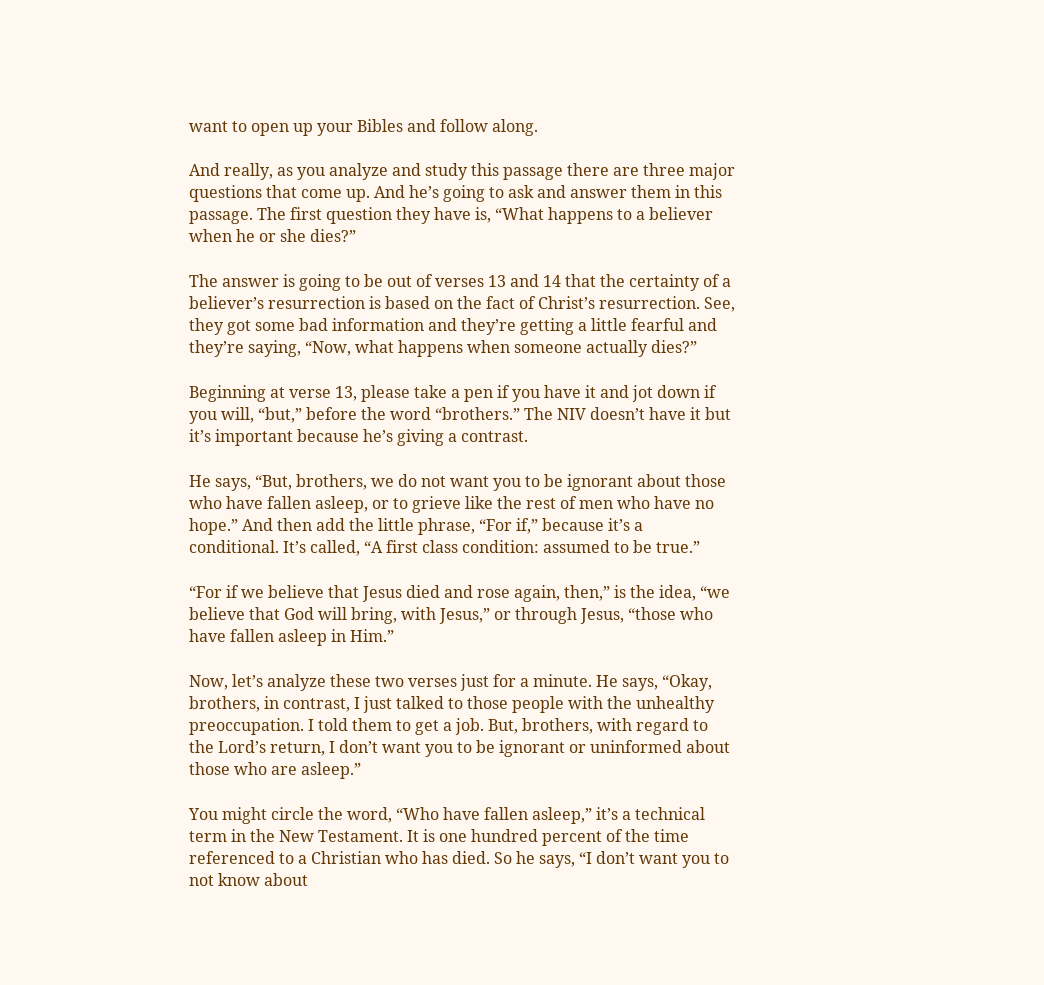want to open up your Bibles and follow along.

And really, as you analyze and study this passage there are three major questions that come up. And he’s going to ask and answer them in this passage. The first question they have is, “What happens to a believer when he or she dies?”

The answer is going to be out of verses 13 and 14 that the certainty of a believer’s resurrection is based on the fact of Christ’s resurrection. See, they got some bad information and they’re getting a little fearful and they’re saying, “Now, what happens when someone actually dies?”

Beginning at verse 13, please take a pen if you have it and jot down if you will, “but,” before the word “brothers.” The NIV doesn’t have it but it’s important because he’s giving a contrast.

He says, “But, brothers, we do not want you to be ignorant about those who have fallen asleep, or to grieve like the rest of men who have no hope.” And then add the little phrase, “For if,” because it’s a conditional. It’s called, “A first class condition: assumed to be true.”

“For if we believe that Jesus died and rose again, then,” is the idea, “we believe that God will bring, with Jesus,” or through Jesus, “those who have fallen asleep in Him.”

Now, let’s analyze these two verses just for a minute. He says, “Okay, brothers, in contrast, I just talked to those people with the unhealthy preoccupation. I told them to get a job. But, brothers, with regard to the Lord’s return, I don’t want you to be ignorant or uninformed about those who are asleep.”

You might circle the word, “Who have fallen asleep,” it’s a technical term in the New Testament. It is one hundred percent of the time referenced to a Christian who has died. So he says, “I don’t want you to not know about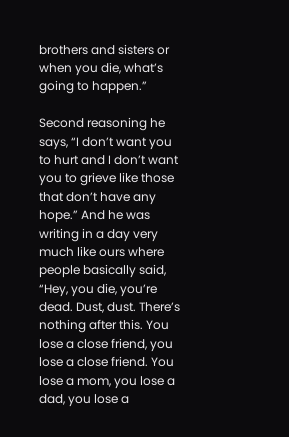brothers and sisters or when you die, what’s going to happen.”

Second reasoning he says, “I don’t want you to hurt and I don’t want you to grieve like those that don’t have any hope.” And he was writing in a day very much like ours where people basically said, “Hey, you die, you’re dead. Dust, dust. There’s nothing after this. You lose a close friend, you lose a close friend. You lose a mom, you lose a dad, you lose a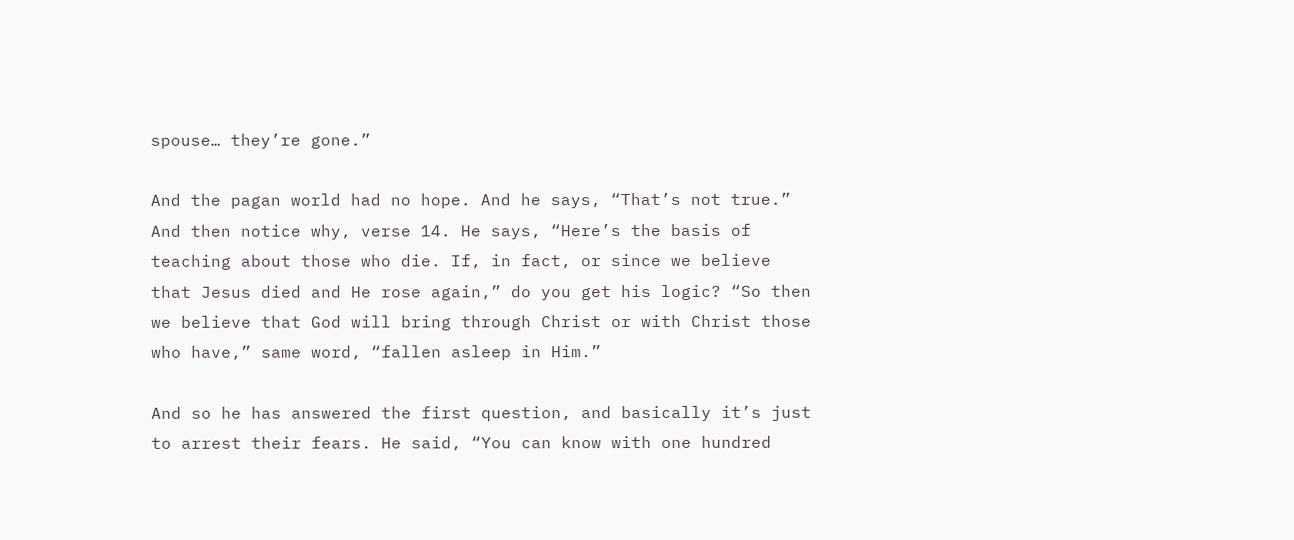spouse… they’re gone.”

And the pagan world had no hope. And he says, “That’s not true.” And then notice why, verse 14. He says, “Here’s the basis of teaching about those who die. If, in fact, or since we believe that Jesus died and He rose again,” do you get his logic? “So then we believe that God will bring through Christ or with Christ those who have,” same word, “fallen asleep in Him.”

And so he has answered the first question, and basically it’s just to arrest their fears. He said, “You can know with one hundred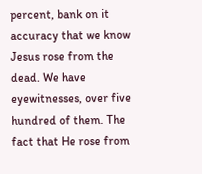percent, bank on it accuracy that we know Jesus rose from the dead. We have eyewitnesses, over five hundred of them. The fact that He rose from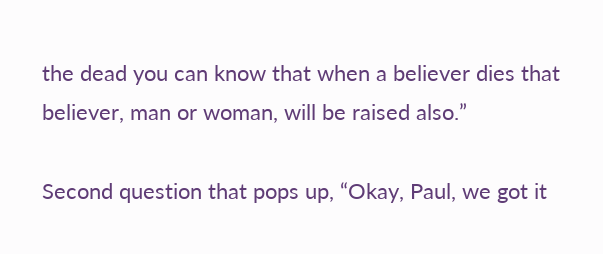the dead you can know that when a believer dies that believer, man or woman, will be raised also.”

Second question that pops up, “Okay, Paul, we got it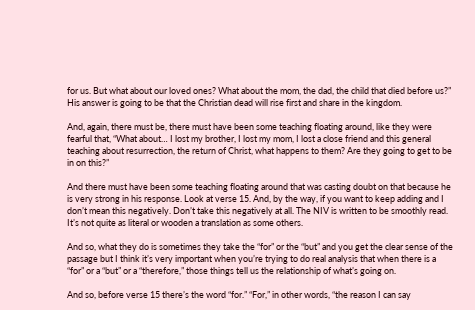for us. But what about our loved ones? What about the mom, the dad, the child that died before us?” His answer is going to be that the Christian dead will rise first and share in the kingdom.

And, again, there must be, there must have been some teaching floating around, like they were fearful that, “What about… I lost my brother, I lost my mom, I lost a close friend and this general teaching about resurrection, the return of Christ, what happens to them? Are they going to get to be in on this?”

And there must have been some teaching floating around that was casting doubt on that because he is very strong in his response. Look at verse 15. And, by the way, if you want to keep adding and I don’t mean this negatively. Don’t take this negatively at all. The NIV is written to be smoothly read. It’s not quite as literal or wooden a translation as some others.

And so, what they do is sometimes they take the “for” or the “but” and you get the clear sense of the passage but I think it’s very important when you’re trying to do real analysis that when there is a “for” or a “but” or a “therefore,” those things tell us the relationship of what’s going on.

And so, before verse 15 there’s the word “for.” “For,” in other words, “the reason I can say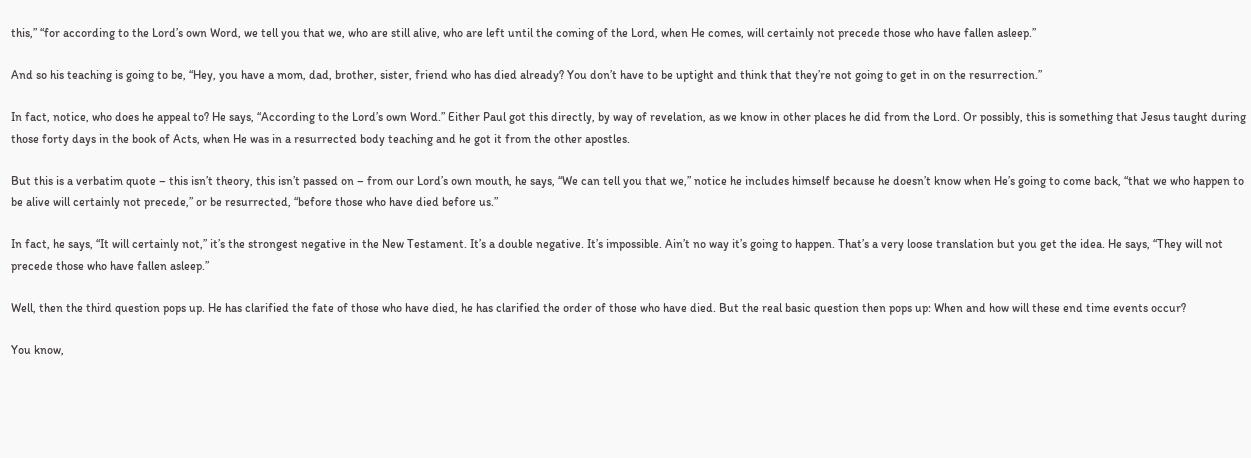this,” “for according to the Lord’s own Word, we tell you that we, who are still alive, who are left until the coming of the Lord, when He comes, will certainly not precede those who have fallen asleep.”

And so his teaching is going to be, “Hey, you have a mom, dad, brother, sister, friend who has died already? You don’t have to be uptight and think that they’re not going to get in on the resurrection.”

In fact, notice, who does he appeal to? He says, “According to the Lord’s own Word.” Either Paul got this directly, by way of revelation, as we know in other places he did from the Lord. Or possibly, this is something that Jesus taught during those forty days in the book of Acts, when He was in a resurrected body teaching and he got it from the other apostles.

But this is a verbatim quote – this isn’t theory, this isn’t passed on – from our Lord’s own mouth, he says, “We can tell you that we,” notice he includes himself because he doesn’t know when He’s going to come back, “that we who happen to be alive will certainly not precede,” or be resurrected, “before those who have died before us.”

In fact, he says, “It will certainly not,” it’s the strongest negative in the New Testament. It’s a double negative. It’s impossible. Ain’t no way it’s going to happen. That’s a very loose translation but you get the idea. He says, “They will not precede those who have fallen asleep.”

Well, then the third question pops up. He has clarified the fate of those who have died, he has clarified the order of those who have died. But the real basic question then pops up: When and how will these end time events occur?

You know,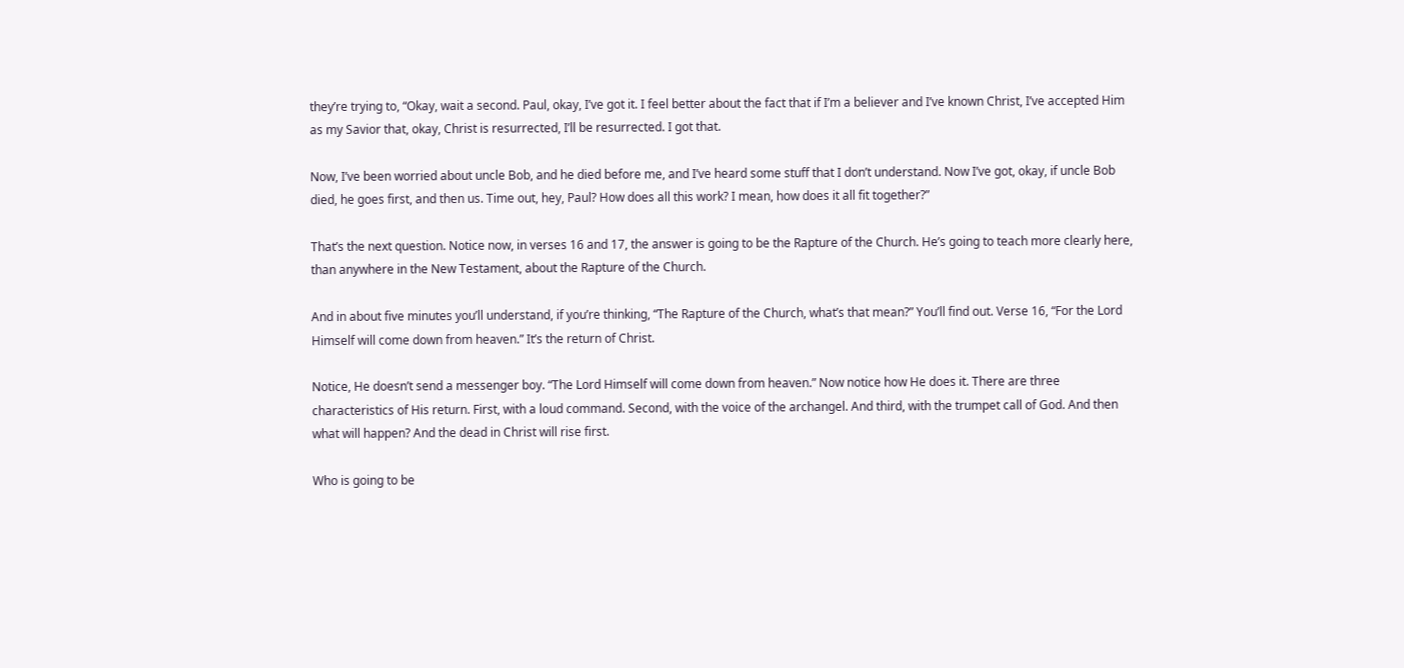they’re trying to, “Okay, wait a second. Paul, okay, I’ve got it. I feel better about the fact that if I’m a believer and I’ve known Christ, I’ve accepted Him as my Savior that, okay, Christ is resurrected, I’ll be resurrected. I got that.

Now, I’ve been worried about uncle Bob, and he died before me, and I’ve heard some stuff that I don’t understand. Now I’ve got, okay, if uncle Bob died, he goes first, and then us. Time out, hey, Paul? How does all this work? I mean, how does it all fit together?”

That’s the next question. Notice now, in verses 16 and 17, the answer is going to be the Rapture of the Church. He’s going to teach more clearly here, than anywhere in the New Testament, about the Rapture of the Church.

And in about five minutes you’ll understand, if you’re thinking, “The Rapture of the Church, what’s that mean?” You’ll find out. Verse 16, “For the Lord Himself will come down from heaven.” It’s the return of Christ.

Notice, He doesn’t send a messenger boy. “The Lord Himself will come down from heaven.” Now notice how He does it. There are three characteristics of His return. First, with a loud command. Second, with the voice of the archangel. And third, with the trumpet call of God. And then what will happen? And the dead in Christ will rise first.

Who is going to be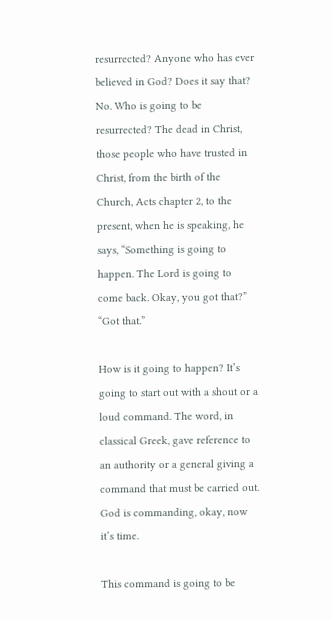resurrected? Anyone who has ever believed in God? Does it say that? No. Who is going to be resurrected? The dead in Christ, those people who have trusted in Christ, from the birth of the Church, Acts chapter 2, to the present, when he is speaking, he says, “Something is going to happen. The Lord is going to come back. Okay, you got that?” “Got that.”

How is it going to happen? It’s going to start out with a shout or a loud command. The word, in classical Greek, gave reference to an authority or a general giving a command that must be carried out. God is commanding, okay, now it’s time.

This command is going to be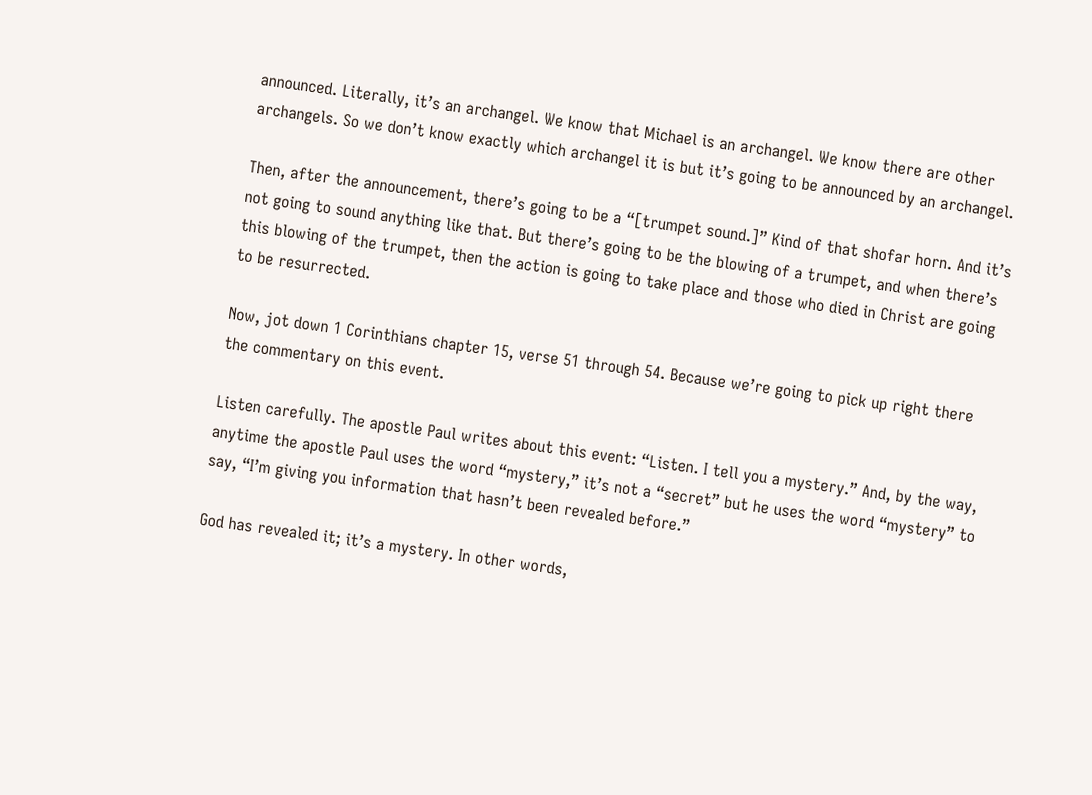announced. Literally, it’s an archangel. We know that Michael is an archangel. We know there are other archangels. So we don’t know exactly which archangel it is but it’s going to be announced by an archangel.

Then, after the announcement, there’s going to be a “[trumpet sound.]” Kind of that shofar horn. And it’s not going to sound anything like that. But there’s going to be the blowing of a trumpet, and when there’s this blowing of the trumpet, then the action is going to take place and those who died in Christ are going to be resurrected.

Now, jot down 1 Corinthians chapter 15, verse 51 through 54. Because we’re going to pick up right there the commentary on this event.

Listen carefully. The apostle Paul writes about this event: “Listen. I tell you a mystery.” And, by the way, anytime the apostle Paul uses the word “mystery,” it’s not a “secret” but he uses the word “mystery” to say, “I’m giving you information that hasn’t been revealed before.”

God has revealed it; it’s a mystery. In other words,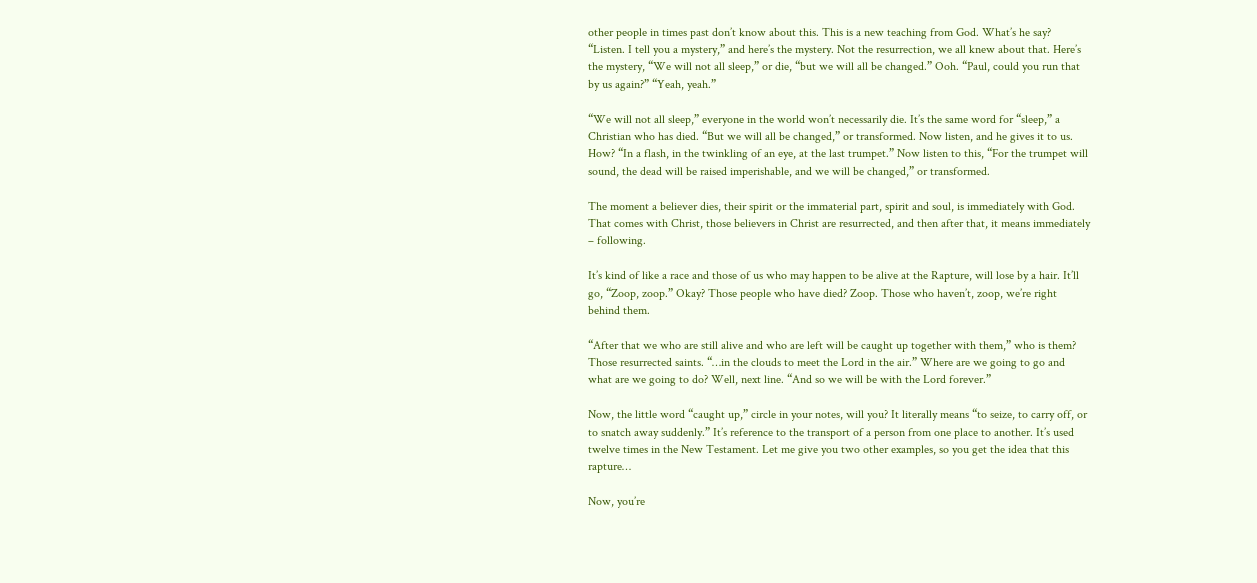other people in times past don’t know about this. This is a new teaching from God. What’s he say? “Listen. I tell you a mystery,” and here’s the mystery. Not the resurrection, we all knew about that. Here’s the mystery, “We will not all sleep,” or die, “but we will all be changed.” Ooh. “Paul, could you run that by us again?” “Yeah, yeah.”

“We will not all sleep,” everyone in the world won’t necessarily die. It’s the same word for “sleep,” a Christian who has died. “But we will all be changed,” or transformed. Now listen, and he gives it to us. How? “In a flash, in the twinkling of an eye, at the last trumpet.” Now listen to this, “For the trumpet will sound, the dead will be raised imperishable, and we will be changed,” or transformed.

The moment a believer dies, their spirit or the immaterial part, spirit and soul, is immediately with God. That comes with Christ, those believers in Christ are resurrected, and then after that, it means immediately – following.

It’s kind of like a race and those of us who may happen to be alive at the Rapture, will lose by a hair. It’ll go, “Zoop, zoop.” Okay? Those people who have died? Zoop. Those who haven’t, zoop, we’re right behind them.

“After that we who are still alive and who are left will be caught up together with them,” who is them? Those resurrected saints. “…in the clouds to meet the Lord in the air.” Where are we going to go and what are we going to do? Well, next line. “And so we will be with the Lord forever.”

Now, the little word “caught up,” circle in your notes, will you? It literally means “to seize, to carry off, or to snatch away suddenly.” It’s reference to the transport of a person from one place to another. It’s used twelve times in the New Testament. Let me give you two other examples, so you get the idea that this rapture…

Now, you’re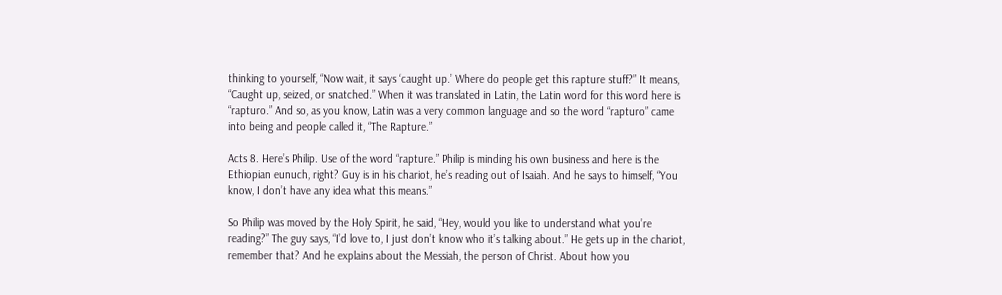thinking to yourself, “Now wait, it says ‘caught up.’ Where do people get this rapture stuff?” It means, “Caught up, seized, or snatched.” When it was translated in Latin, the Latin word for this word here is “rapturo.” And so, as you know, Latin was a very common language and so the word “rapturo” came into being and people called it, “The Rapture.”

Acts 8. Here’s Philip. Use of the word “rapture.” Philip is minding his own business and here is the Ethiopian eunuch, right? Guy is in his chariot, he’s reading out of Isaiah. And he says to himself, “You know, I don’t have any idea what this means.”

So Philip was moved by the Holy Spirit, he said, “Hey, would you like to understand what you’re reading?” The guy says, “I’d love to, I just don’t know who it’s talking about.” He gets up in the chariot, remember that? And he explains about the Messiah, the person of Christ. About how you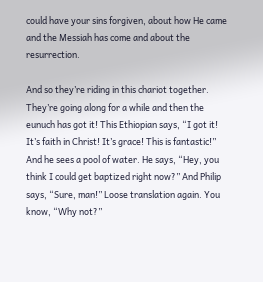could have your sins forgiven, about how He came and the Messiah has come and about the resurrection.

And so they’re riding in this chariot together. They’re going along for a while and then the eunuch has got it! This Ethiopian says, “I got it! It’s faith in Christ! It’s grace! This is fantastic!” And he sees a pool of water. He says, “Hey, you think I could get baptized right now?” And Philip says, “Sure, man!” Loose translation again. You know, “Why not?”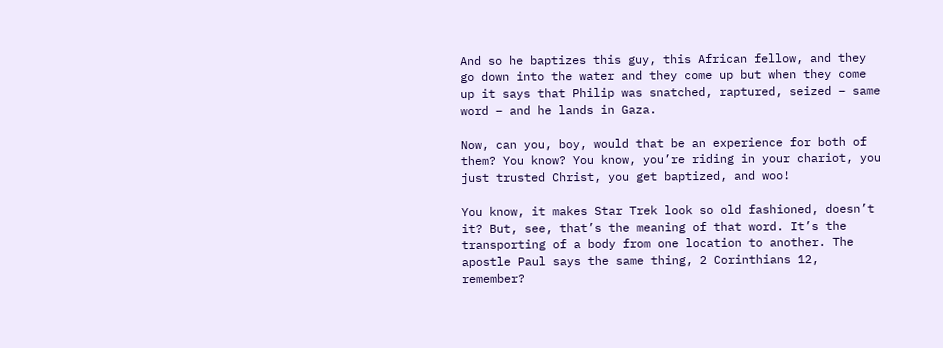And so he baptizes this guy, this African fellow, and they go down into the water and they come up but when they come up it says that Philip was snatched, raptured, seized – same word – and he lands in Gaza.

Now, can you, boy, would that be an experience for both of them? You know? You know, you’re riding in your chariot, you just trusted Christ, you get baptized, and woo!

You know, it makes Star Trek look so old fashioned, doesn’t it? But, see, that’s the meaning of that word. It’s the transporting of a body from one location to another. The apostle Paul says the same thing, 2 Corinthians 12, remember?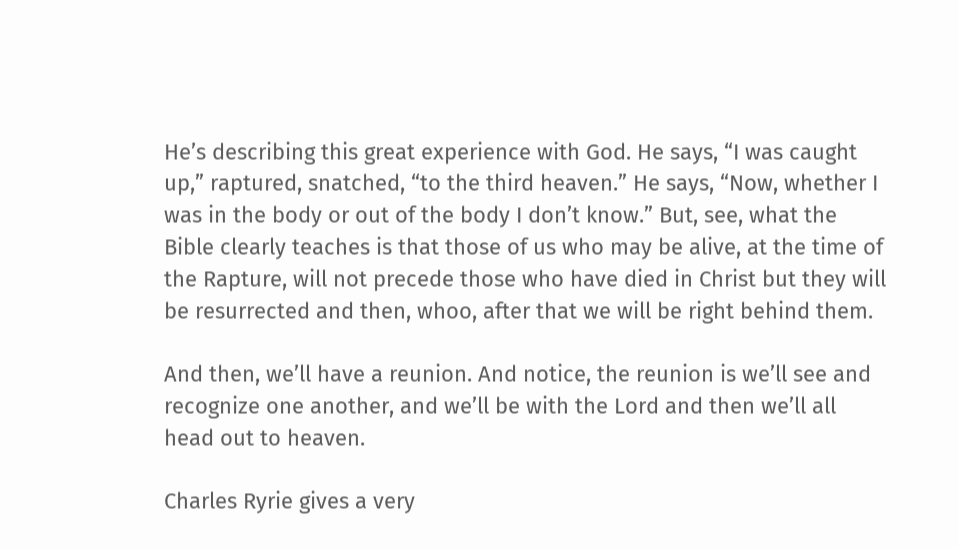He’s describing this great experience with God. He says, “I was caught up,” raptured, snatched, “to the third heaven.” He says, “Now, whether I was in the body or out of the body I don’t know.” But, see, what the Bible clearly teaches is that those of us who may be alive, at the time of the Rapture, will not precede those who have died in Christ but they will be resurrected and then, whoo, after that we will be right behind them.

And then, we’ll have a reunion. And notice, the reunion is we’ll see and recognize one another, and we’ll be with the Lord and then we’ll all head out to heaven.

Charles Ryrie gives a very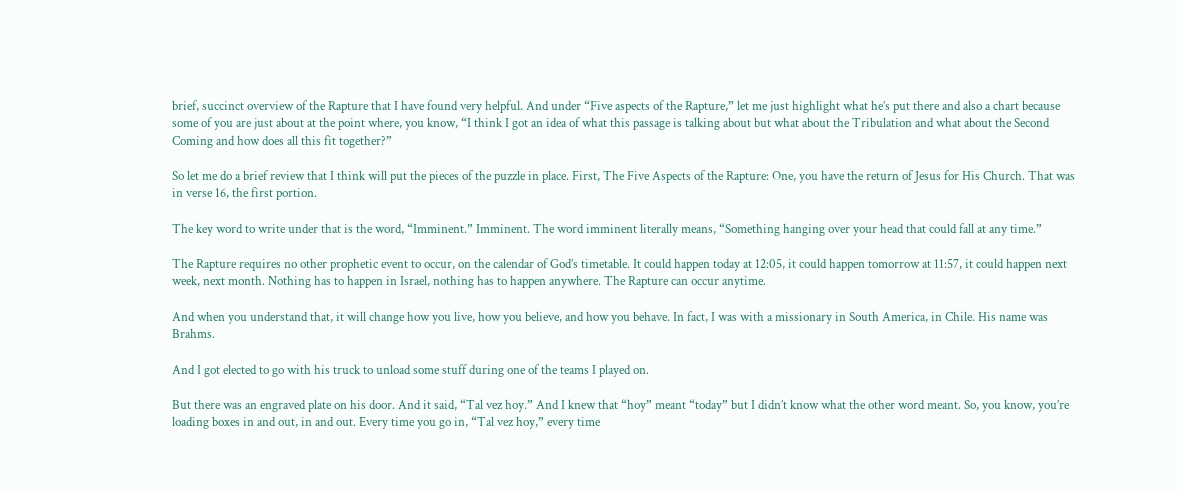brief, succinct overview of the Rapture that I have found very helpful. And under “Five aspects of the Rapture,” let me just highlight what he’s put there and also a chart because some of you are just about at the point where, you know, “I think I got an idea of what this passage is talking about but what about the Tribulation and what about the Second Coming and how does all this fit together?”

So let me do a brief review that I think will put the pieces of the puzzle in place. First, The Five Aspects of the Rapture: One, you have the return of Jesus for His Church. That was in verse 16, the first portion.

The key word to write under that is the word, “Imminent.” Imminent. The word imminent literally means, “Something hanging over your head that could fall at any time.”

The Rapture requires no other prophetic event to occur, on the calendar of God’s timetable. It could happen today at 12:05, it could happen tomorrow at 11:57, it could happen next week, next month. Nothing has to happen in Israel, nothing has to happen anywhere. The Rapture can occur anytime.

And when you understand that, it will change how you live, how you believe, and how you behave. In fact, I was with a missionary in South America, in Chile. His name was Brahms.

And I got elected to go with his truck to unload some stuff during one of the teams I played on.

But there was an engraved plate on his door. And it said, “Tal vez hoy.” And I knew that “hoy” meant “today” but I didn’t know what the other word meant. So, you know, you’re loading boxes in and out, in and out. Every time you go in, “Tal vez hoy,” every time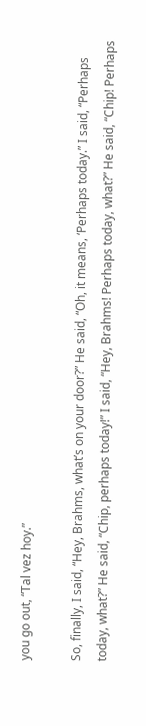you go out, “Tal vez hoy.”

So, finally, I said, “Hey, Brahms, what’s on your door?” He said, “Oh, it means, ‘Perhaps today.” I said, “Perhaps today, what?” He said, “Chip, perhaps today!” I said, “Hey, Brahms! Perhaps today, what?” He said, “Chip! Perhaps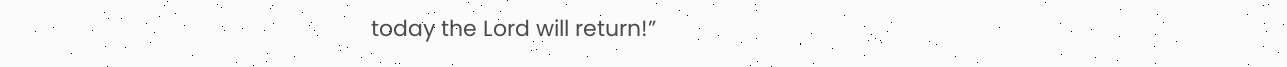today the Lord will return!”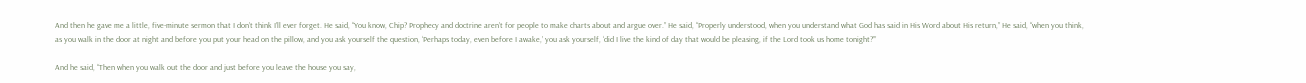And then he gave me a little, five-minute sermon that I don’t think I’ll ever forget. He said, “You know, Chip? Prophecy and doctrine aren’t for people to make charts about and argue over.” He said, “Properly understood, when you understand what God has said in His Word about His return,” He said, “when you think, as you walk in the door at night and before you put your head on the pillow, and you ask yourself the question, ‘Perhaps today, even before I awake,’ you ask yourself, ‘did I live the kind of day that would be pleasing, if the Lord took us home tonight?’”

And he said, “Then when you walk out the door and just before you leave the house you say,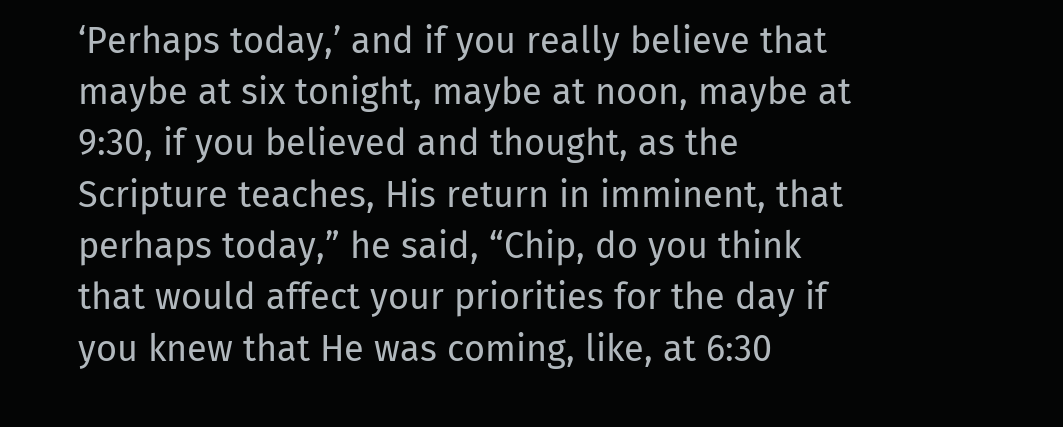‘Perhaps today,’ and if you really believe that maybe at six tonight, maybe at noon, maybe at 9:30, if you believed and thought, as the Scripture teaches, His return in imminent, that perhaps today,” he said, “Chip, do you think that would affect your priorities for the day if you knew that He was coming, like, at 6:30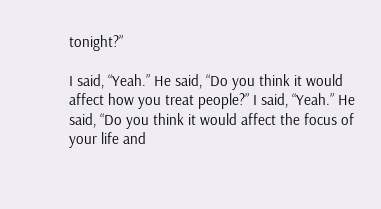tonight?”

I said, “Yeah.” He said, “Do you think it would affect how you treat people?” I said, “Yeah.” He said, “Do you think it would affect the focus of your life and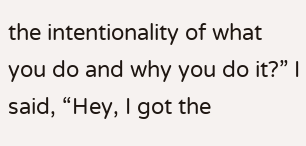the intentionality of what you do and why you do it?” I said, “Hey, I got the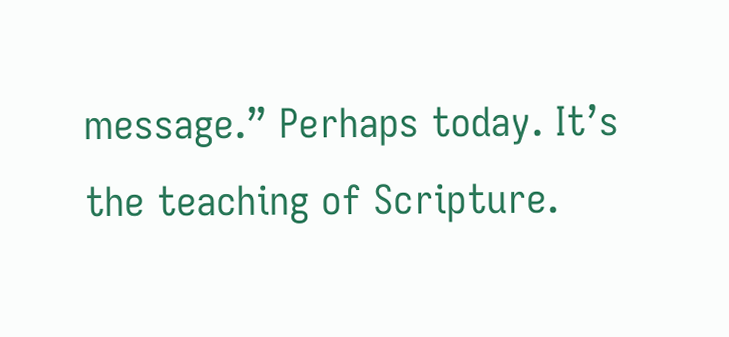message.” Perhaps today. It’s the teaching of Scripture.